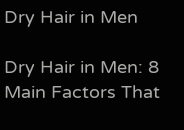Dry Hair in Men

Dry Hair in Men: 8 Main Factors That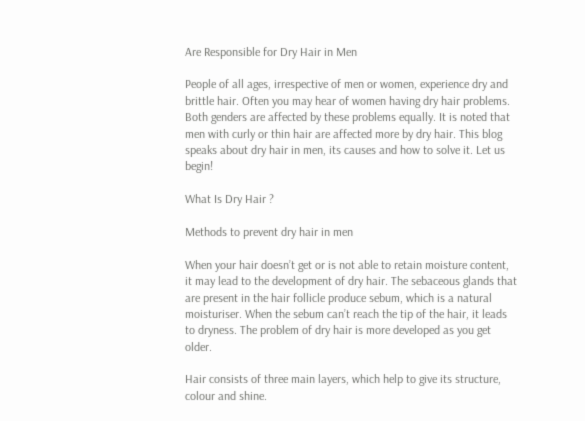Are Responsible for Dry Hair in Men

People of all ages, irrespective of men or women, experience dry and brittle hair. Often you may hear of women having dry hair problems. Both genders are affected by these problems equally. It is noted that men with curly or thin hair are affected more by dry hair. This blog speaks about dry hair in men, its causes and how to solve it. Let us begin!

What Is Dry Hair ?

Methods to prevent dry hair in men

When your hair doesn’t get or is not able to retain moisture content, it may lead to the development of dry hair. The sebaceous glands that are present in the hair follicle produce sebum, which is a natural moisturiser. When the sebum can’t reach the tip of the hair, it leads to dryness. The problem of dry hair is more developed as you get older.

Hair consists of three main layers, which help to give its structure, colour and shine.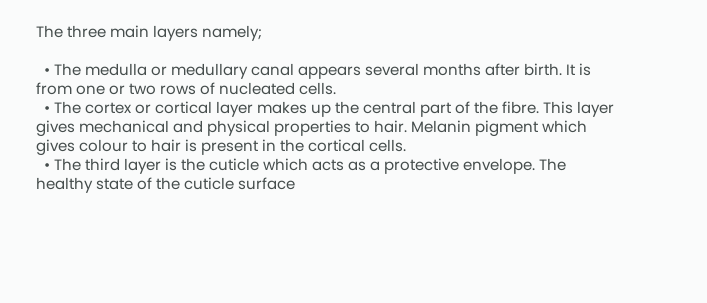The three main layers namely;

  • The medulla or medullary canal appears several months after birth. It is from one or two rows of nucleated cells.
  • The cortex or cortical layer makes up the central part of the fibre. This layer gives mechanical and physical properties to hair. Melanin pigment which gives colour to hair is present in the cortical cells.
  • The third layer is the cuticle which acts as a protective envelope. The healthy state of the cuticle surface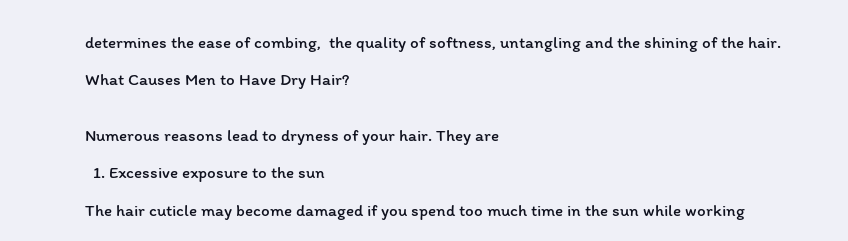determines the ease of combing,  the quality of softness, untangling and the shining of the hair.

What Causes Men to Have Dry Hair?


Numerous reasons lead to dryness of your hair. They are

  1. Excessive exposure to the sun

The hair cuticle may become damaged if you spend too much time in the sun while working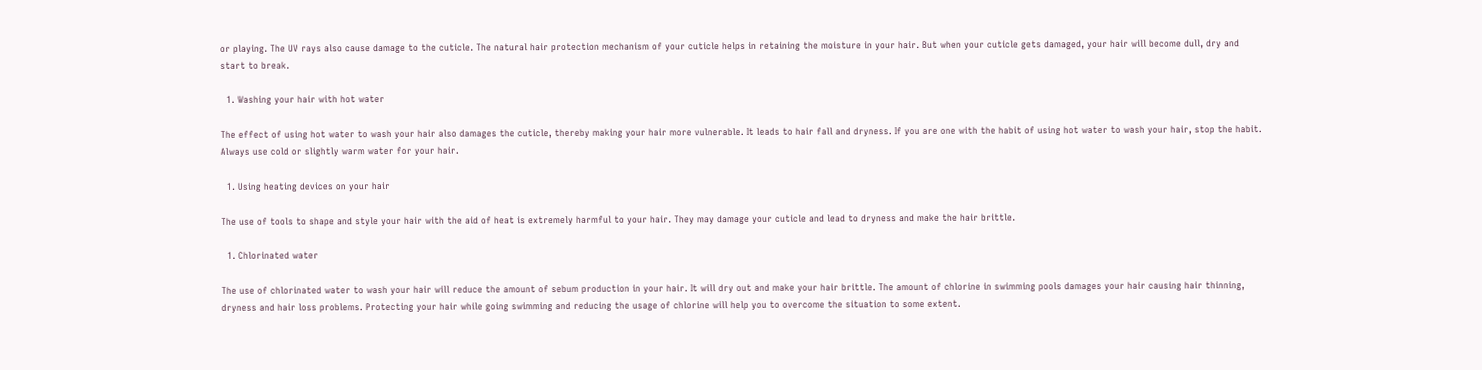or playing. The UV rays also cause damage to the cuticle. The natural hair protection mechanism of your cuticle helps in retaining the moisture in your hair. But when your cuticle gets damaged, your hair will become dull, dry and start to break.

  1. Washing your hair with hot water

The effect of using hot water to wash your hair also damages the cuticle, thereby making your hair more vulnerable. It leads to hair fall and dryness. If you are one with the habit of using hot water to wash your hair, stop the habit. Always use cold or slightly warm water for your hair.

  1. Using heating devices on your hair

The use of tools to shape and style your hair with the aid of heat is extremely harmful to your hair. They may damage your cuticle and lead to dryness and make the hair brittle.

  1. Chlorinated water

The use of chlorinated water to wash your hair will reduce the amount of sebum production in your hair. It will dry out and make your hair brittle. The amount of chlorine in swimming pools damages your hair causing hair thinning, dryness and hair loss problems. Protecting your hair while going swimming and reducing the usage of chlorine will help you to overcome the situation to some extent.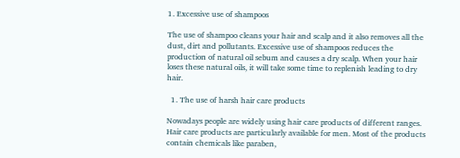1. Excessive use of shampoos

The use of shampoo cleans your hair and scalp and it also removes all the dust, dirt and pollutants. Excessive use of shampoos reduces the production of natural oil sebum and causes a dry scalp. When your hair loses these natural oils, it will take some time to replenish leading to dry hair.

  1. The use of harsh hair care products

Nowadays people are widely using hair care products of different ranges. Hair care products are particularly available for men. Most of the products contain chemicals like paraben,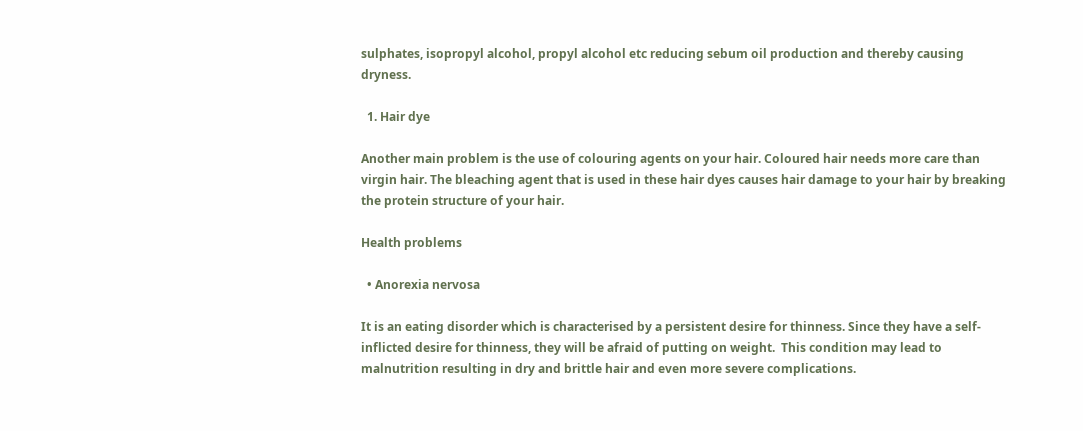sulphates, isopropyl alcohol, propyl alcohol etc reducing sebum oil production and thereby causing dryness.

  1. Hair dye

Another main problem is the use of colouring agents on your hair. Coloured hair needs more care than virgin hair. The bleaching agent that is used in these hair dyes causes hair damage to your hair by breaking the protein structure of your hair.

Health problems

  • Anorexia nervosa

It is an eating disorder which is characterised by a persistent desire for thinness. Since they have a self-inflicted desire for thinness, they will be afraid of putting on weight.  This condition may lead to malnutrition resulting in dry and brittle hair and even more severe complications.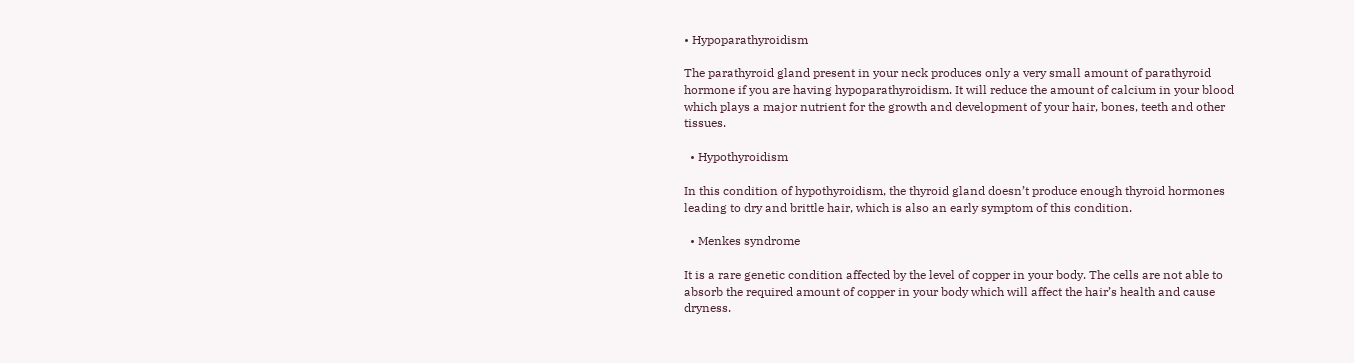• Hypoparathyroidism

The parathyroid gland present in your neck produces only a very small amount of parathyroid hormone if you are having hypoparathyroidism. It will reduce the amount of calcium in your blood which plays a major nutrient for the growth and development of your hair, bones, teeth and other tissues.

  • Hypothyroidism

In this condition of hypothyroidism, the thyroid gland doesn’t produce enough thyroid hormones leading to dry and brittle hair, which is also an early symptom of this condition.

  • Menkes syndrome

It is a rare genetic condition affected by the level of copper in your body. The cells are not able to absorb the required amount of copper in your body which will affect the hair’s health and cause dryness.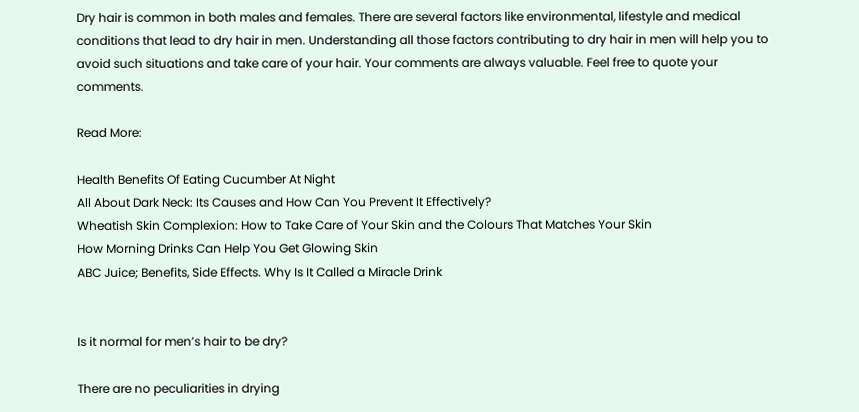Dry hair is common in both males and females. There are several factors like environmental, lifestyle and medical conditions that lead to dry hair in men. Understanding all those factors contributing to dry hair in men will help you to avoid such situations and take care of your hair. Your comments are always valuable. Feel free to quote your comments.

Read More:

Health Benefits Of Eating Cucumber At Night
All About Dark Neck: Its Causes and How Can You Prevent It Effectively?
Wheatish Skin Complexion: How to Take Care of Your Skin and the Colours That Matches Your Skin
How Morning Drinks Can Help You Get Glowing Skin
ABC Juice; Benefits, Side Effects. Why Is It Called a Miracle Drink


Is it normal for men’s hair to be dry?

There are no peculiarities in drying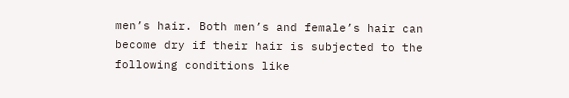men’s hair. Both men’s and female’s hair can become dry if their hair is subjected to the following conditions like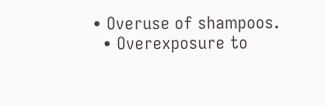• Overuse of shampoos.
  • Overexposure to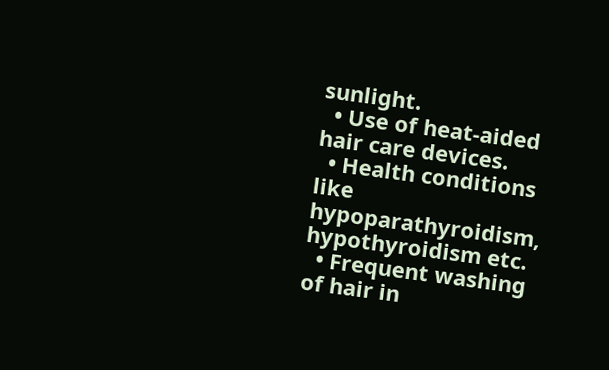sunlight.
  • Use of heat-aided hair care devices.
  • Health conditions like hypoparathyroidism, hypothyroidism etc.
  • Frequent washing of hair in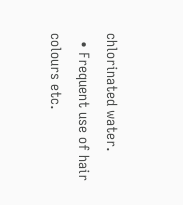chlorinated water.
  • Frequent use of hair colours etc.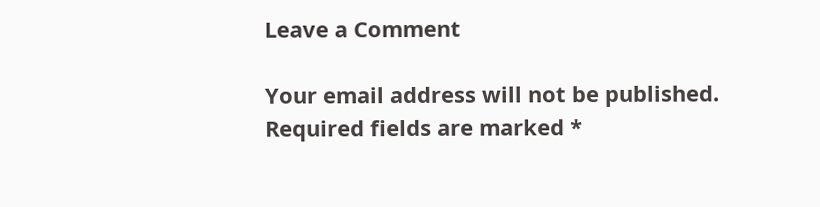Leave a Comment

Your email address will not be published. Required fields are marked *